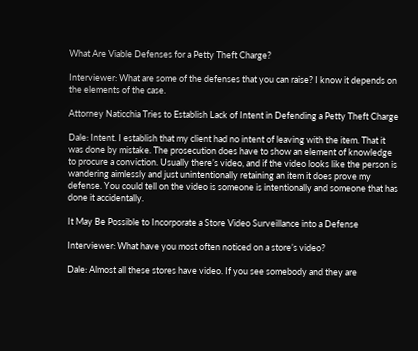What Are Viable Defenses for a Petty Theft Charge?

Interviewer: What are some of the defenses that you can raise? I know it depends on the elements of the case.

Attorney Naticchia Tries to Establish Lack of Intent in Defending a Petty Theft Charge

Dale: Intent. I establish that my client had no intent of leaving with the item. That it was done by mistake. The prosecution does have to show an element of knowledge to procure a conviction. Usually there’s video, and if the video looks like the person is wandering aimlessly and just unintentionally retaining an item it does prove my defense. You could tell on the video is someone is intentionally and someone that has done it accidentally.

It May Be Possible to Incorporate a Store Video Surveillance into a Defense

Interviewer: What have you most often noticed on a store’s video?

Dale: Almost all these stores have video. If you see somebody and they are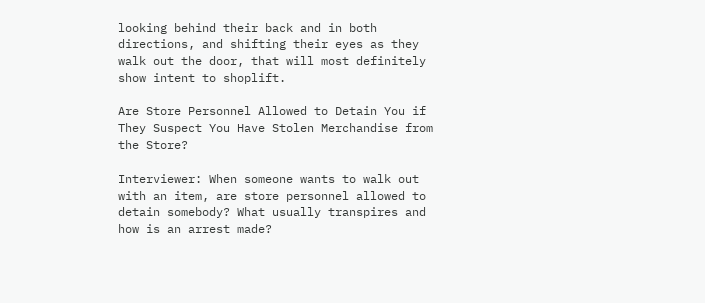looking behind their back and in both directions, and shifting their eyes as they walk out the door, that will most definitely show intent to shoplift.

Are Store Personnel Allowed to Detain You if They Suspect You Have Stolen Merchandise from the Store?

Interviewer: When someone wants to walk out with an item, are store personnel allowed to detain somebody? What usually transpires and how is an arrest made?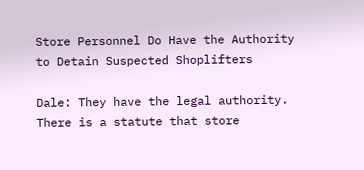Store Personnel Do Have the Authority to Detain Suspected Shoplifters

Dale: They have the legal authority. There is a statute that store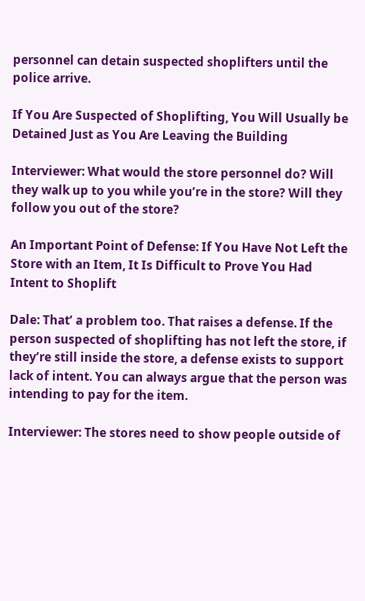personnel can detain suspected shoplifters until the police arrive.

If You Are Suspected of Shoplifting, You Will Usually be Detained Just as You Are Leaving the Building

Interviewer: What would the store personnel do? Will they walk up to you while you’re in the store? Will they follow you out of the store?

An Important Point of Defense: If You Have Not Left the Store with an Item, It Is Difficult to Prove You Had Intent to Shoplift

Dale: That’ a problem too. That raises a defense. If the person suspected of shoplifting has not left the store, if they’re still inside the store, a defense exists to support lack of intent. You can always argue that the person was intending to pay for the item.

Interviewer: The stores need to show people outside of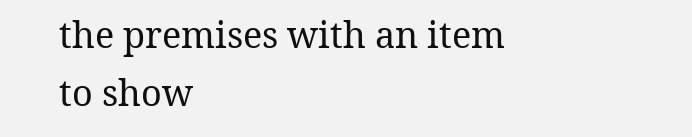the premises with an item to show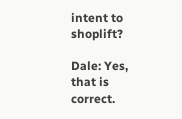intent to shoplift?

Dale: Yes, that is correct.